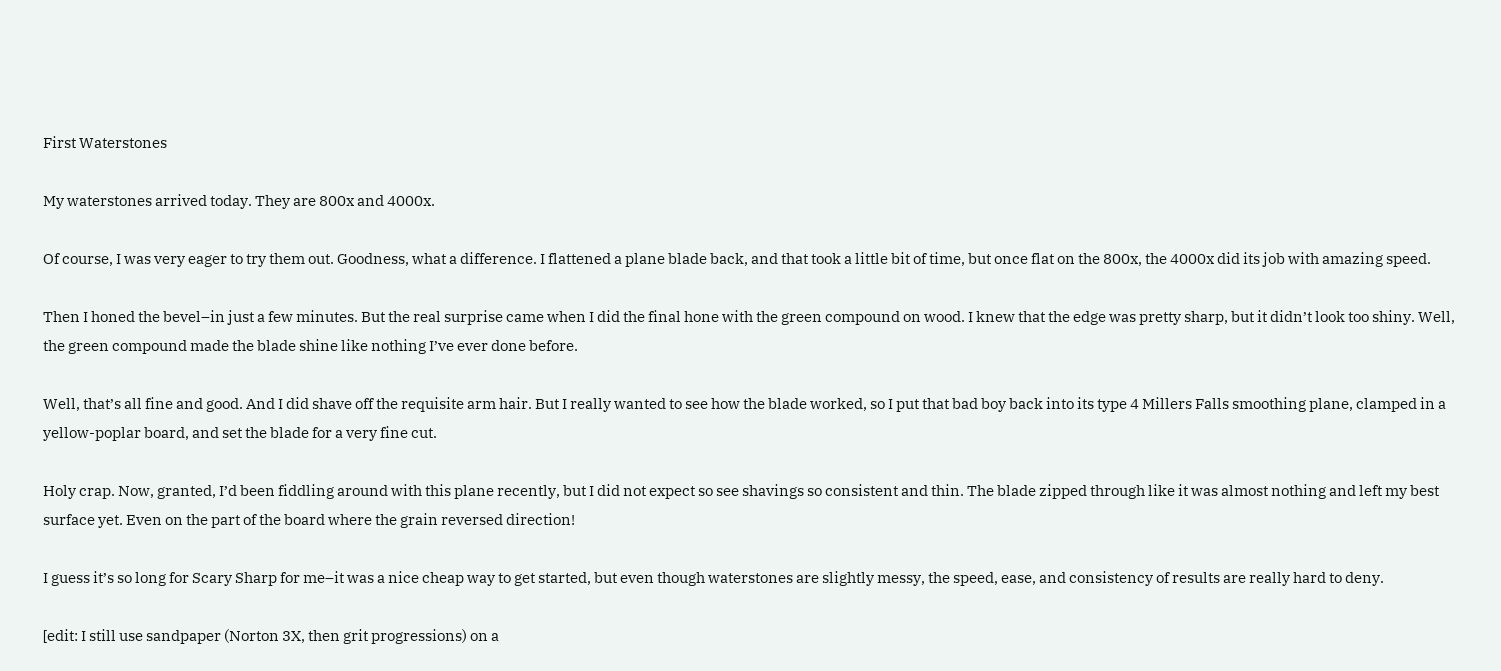First Waterstones

My waterstones arrived today. They are 800x and 4000x.

Of course, I was very eager to try them out. Goodness, what a difference. I flattened a plane blade back, and that took a little bit of time, but once flat on the 800x, the 4000x did its job with amazing speed.

Then I honed the bevel–in just a few minutes. But the real surprise came when I did the final hone with the green compound on wood. I knew that the edge was pretty sharp, but it didn’t look too shiny. Well, the green compound made the blade shine like nothing I’ve ever done before.

Well, that’s all fine and good. And I did shave off the requisite arm hair. But I really wanted to see how the blade worked, so I put that bad boy back into its type 4 Millers Falls smoothing plane, clamped in a yellow-poplar board, and set the blade for a very fine cut.

Holy crap. Now, granted, I’d been fiddling around with this plane recently, but I did not expect so see shavings so consistent and thin. The blade zipped through like it was almost nothing and left my best surface yet. Even on the part of the board where the grain reversed direction!

I guess it’s so long for Scary Sharp for me–it was a nice cheap way to get started, but even though waterstones are slightly messy, the speed, ease, and consistency of results are really hard to deny.

[edit: I still use sandpaper (Norton 3X, then grit progressions) on a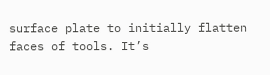surface plate to initially flatten faces of tools. It’s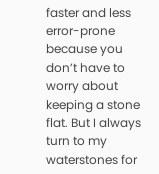faster and less error-prone because you don’t have to worry about keeping a stone flat. But I always turn to my waterstones for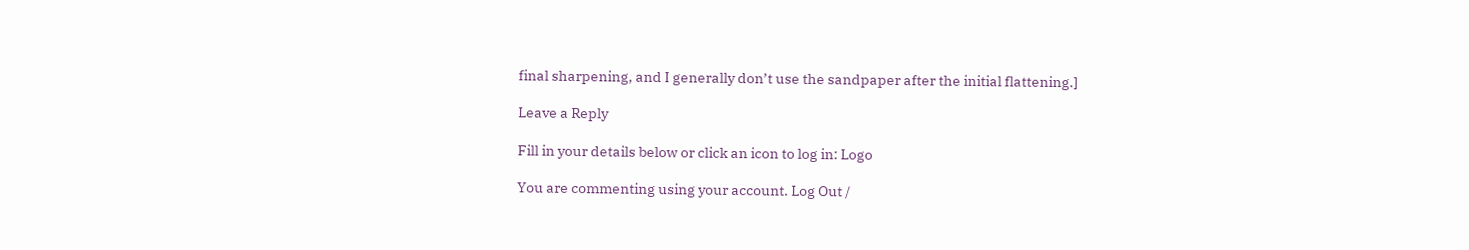final sharpening, and I generally don’t use the sandpaper after the initial flattening.]

Leave a Reply

Fill in your details below or click an icon to log in: Logo

You are commenting using your account. Log Out /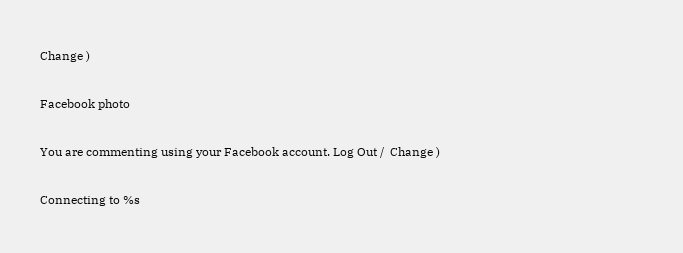Change )

Facebook photo

You are commenting using your Facebook account. Log Out /  Change )

Connecting to %s